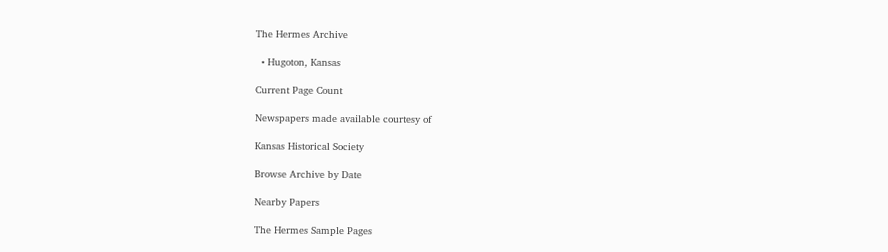The Hermes Archive

  • Hugoton, Kansas

Current Page Count

Newspapers made available courtesy of

Kansas Historical Society

Browse Archive by Date

Nearby Papers

The Hermes Sample Pages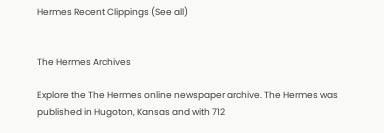Hermes Recent Clippings (See all)


The Hermes Archives

Explore the The Hermes online newspaper archive. The Hermes was published in Hugoton, Kansas and with 712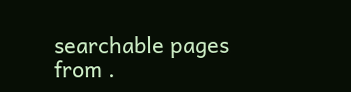searchable pages from .